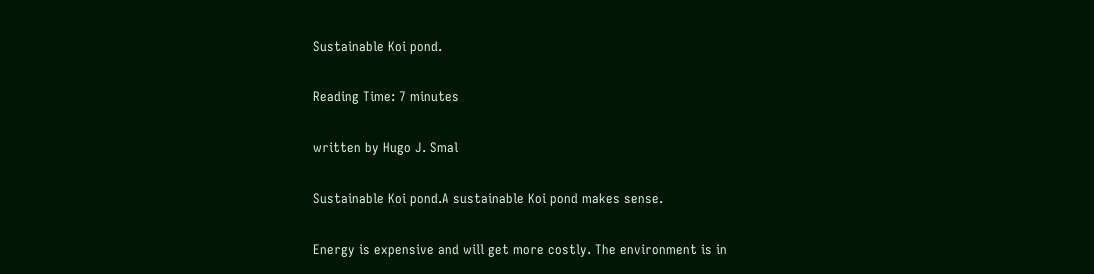Sustainable Koi pond.

Reading Time: 7 minutes

written by Hugo J. Smal

Sustainable Koi pond.A sustainable Koi pond makes sense.

Energy is expensive and will get more costly. The environment is in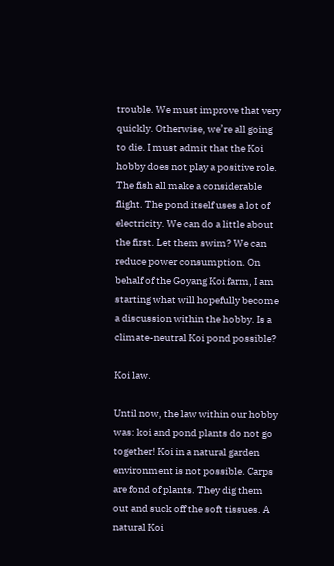trouble. We must improve that very quickly. Otherwise, we’re all going to die. I must admit that the Koi hobby does not play a positive role. The fish all make a considerable flight. The pond itself uses a lot of electricity. We can do a little about the first. Let them swim? We can reduce power consumption. On behalf of the Goyang Koi farm, I am starting what will hopefully become a discussion within the hobby. Is a climate-neutral Koi pond possible?

Koi law.

Until now, the law within our hobby was: koi and pond plants do not go together! Koi in a natural garden environment is not possible. Carps are fond of plants. They dig them out and suck off the soft tissues. A natural Koi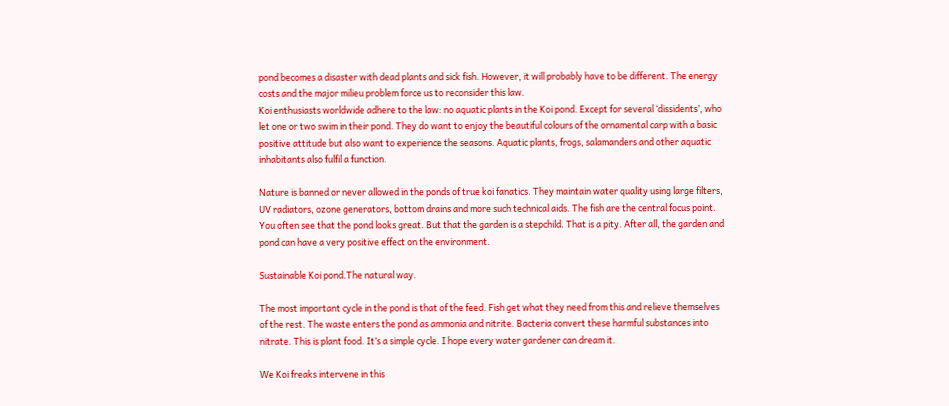pond becomes a disaster with dead plants and sick fish. However, it will probably have to be different. The energy costs and the major milieu problem force us to reconsider this law.
Koi enthusiasts worldwide adhere to the law: no aquatic plants in the Koi pond. Except for several ‘dissidents’, who let one or two swim in their pond. They do want to enjoy the beautiful colours of the ornamental carp with a basic positive attitude but also want to experience the seasons. Aquatic plants, frogs, salamanders and other aquatic inhabitants also fulfil a function.

Nature is banned or never allowed in the ponds of true koi fanatics. They maintain water quality using large filters, UV radiators, ozone generators, bottom drains and more such technical aids. The fish are the central focus point. You often see that the pond looks great. But that the garden is a stepchild. That is a pity. After all, the garden and pond can have a very positive effect on the environment.

Sustainable Koi pond.The natural way.

The most important cycle in the pond is that of the feed. Fish get what they need from this and relieve themselves of the rest. The waste enters the pond as ammonia and nitrite. Bacteria convert these harmful substances into nitrate. This is plant food. It’s a simple cycle. I hope every water gardener can dream it.

We Koi freaks intervene in this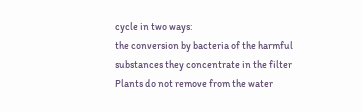cycle in two ways:
the conversion by bacteria of the harmful substances they concentrate in the filter
Plants do not remove from the water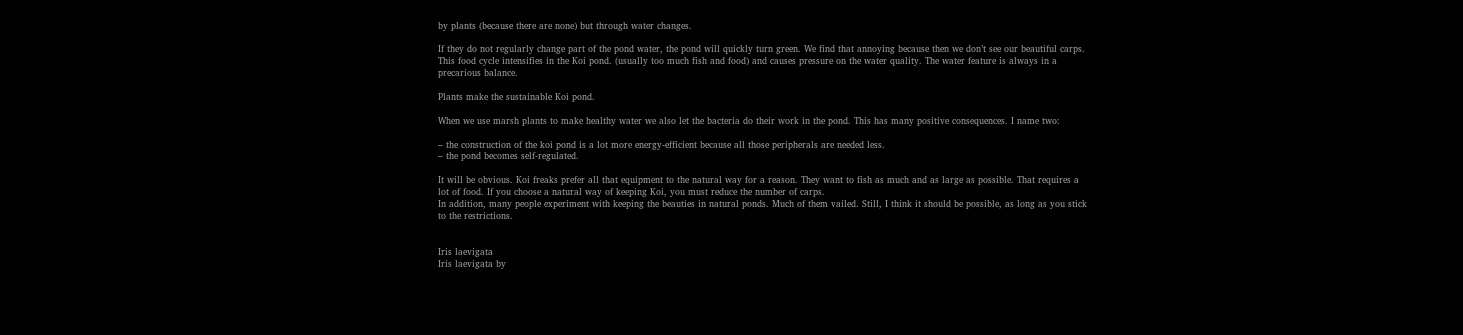by plants (because there are none) but through water changes.

If they do not regularly change part of the pond water, the pond will quickly turn green. We find that annoying because then we don’t see our beautiful carps. This food cycle intensifies in the Koi pond. (usually too much fish and food) and causes pressure on the water quality. The water feature is always in a precarious balance.

Plants make the sustainable Koi pond.

When we use marsh plants to make healthy water we also let the bacteria do their work in the pond. This has many positive consequences. I name two:

– the construction of the koi pond is a lot more energy-efficient because all those peripherals are needed less.
– the pond becomes self-regulated.

It will be obvious. Koi freaks prefer all that equipment to the natural way for a reason. They want to fish as much and as large as possible. That requires a lot of food. If you choose a natural way of keeping Koi, you must reduce the number of carps.
In addition, many people experiment with keeping the beauties in natural ponds. Much of them vailed. Still, I think it should be possible, as long as you stick to the restrictions.


Iris laevigata
Iris laevigata by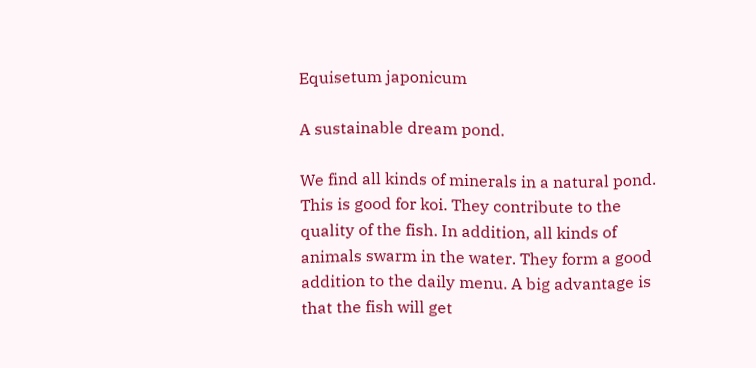Equisetum japonicum

A sustainable dream pond.

We find all kinds of minerals in a natural pond. This is good for koi. They contribute to the quality of the fish. In addition, all kinds of animals swarm in the water. They form a good addition to the daily menu. A big advantage is that the fish will get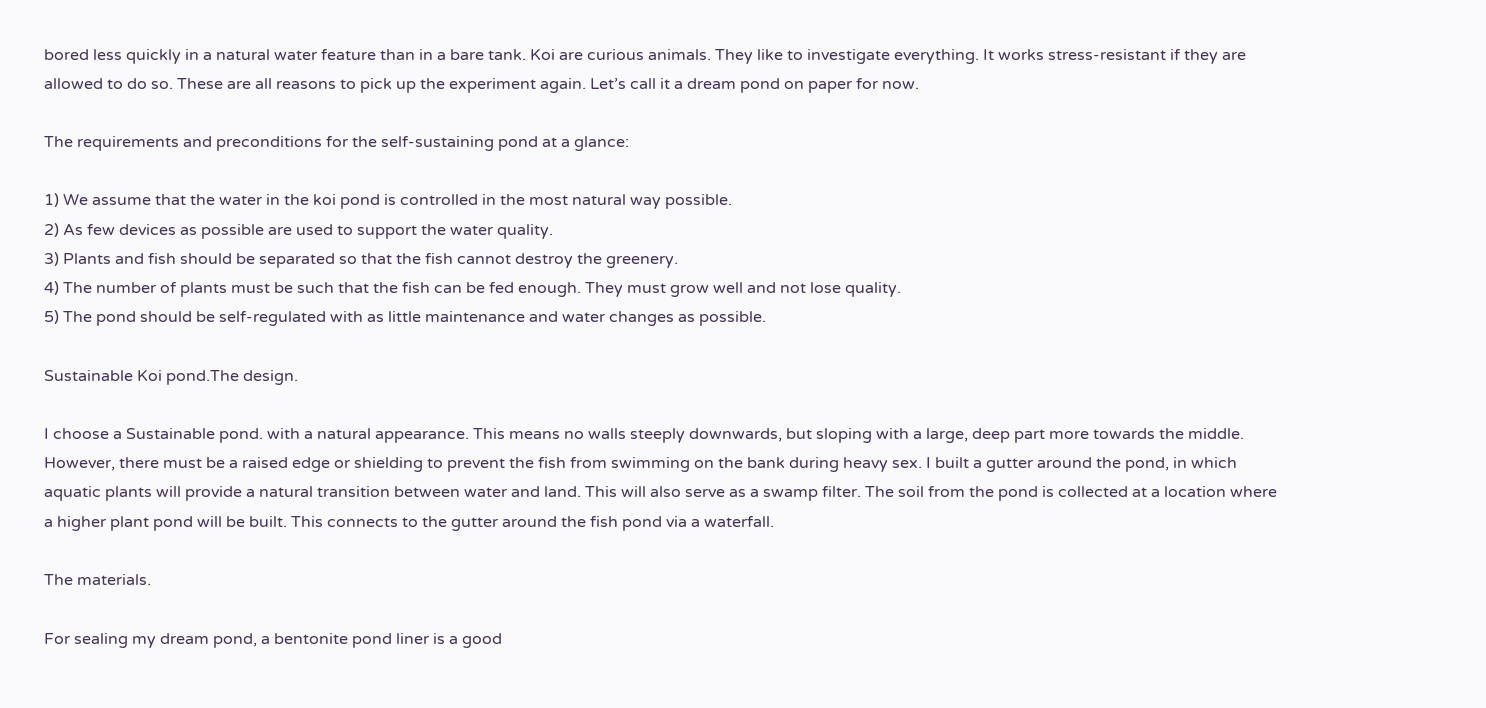bored less quickly in a natural water feature than in a bare tank. Koi are curious animals. They like to investigate everything. It works stress-resistant if they are allowed to do so. These are all reasons to pick up the experiment again. Let’s call it a dream pond on paper for now.

The requirements and preconditions for the self-sustaining pond at a glance:

1) We assume that the water in the koi pond is controlled in the most natural way possible.
2) As few devices as possible are used to support the water quality.
3) Plants and fish should be separated so that the fish cannot destroy the greenery.
4) The number of plants must be such that the fish can be fed enough. They must grow well and not lose quality.
5) The pond should be self-regulated with as little maintenance and water changes as possible.

Sustainable Koi pond.The design.

I choose a Sustainable pond. with a natural appearance. This means no walls steeply downwards, but sloping with a large, deep part more towards the middle. However, there must be a raised edge or shielding to prevent the fish from swimming on the bank during heavy sex. I built a gutter around the pond, in which aquatic plants will provide a natural transition between water and land. This will also serve as a swamp filter. The soil from the pond is collected at a location where a higher plant pond will be built. This connects to the gutter around the fish pond via a waterfall.

The materials.

For sealing my dream pond, a bentonite pond liner is a good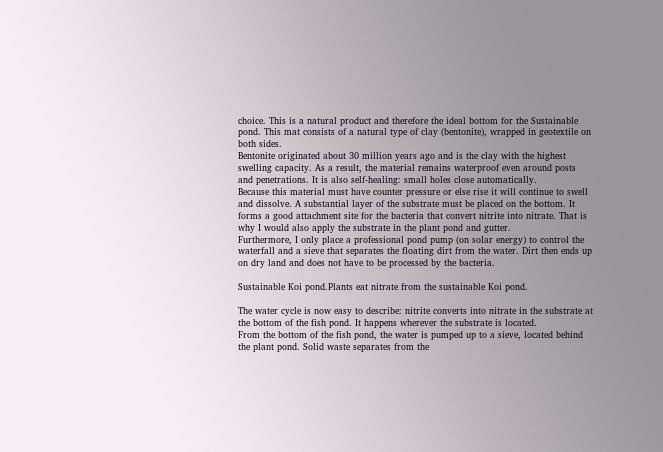choice. This is a natural product and therefore the ideal bottom for the Sustainable pond. This mat consists of a natural type of clay (bentonite), wrapped in geotextile on both sides.
Bentonite originated about 30 million years ago and is the clay with the highest swelling capacity. As a result, the material remains waterproof even around posts and penetrations. It is also self-healing: small holes close automatically.
Because this material must have counter pressure or else rise it will continue to swell and dissolve. A substantial layer of the substrate must be placed on the bottom. It forms a good attachment site for the bacteria that convert nitrite into nitrate. That is why I would also apply the substrate in the plant pond and gutter.
Furthermore, I only place a professional pond pump (on solar energy) to control the waterfall and a sieve that separates the floating dirt from the water. Dirt then ends up on dry land and does not have to be processed by the bacteria.

Sustainable Koi pond.Plants eat nitrate from the sustainable Koi pond.

The water cycle is now easy to describe: nitrite converts into nitrate in the substrate at the bottom of the fish pond. It happens wherever the substrate is located.
From the bottom of the fish pond, the water is pumped up to a sieve, located behind the plant pond. Solid waste separates from the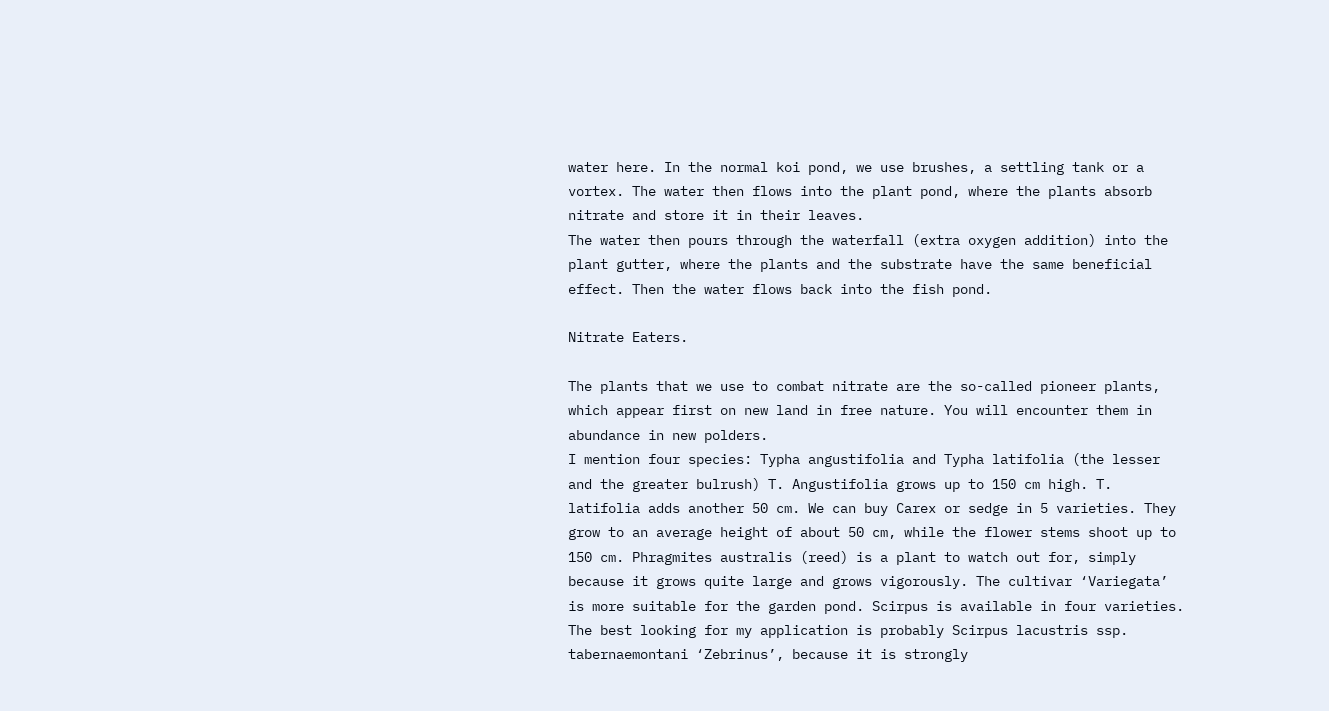water here. In the normal koi pond, we use brushes, a settling tank or a vortex. The water then flows into the plant pond, where the plants absorb nitrate and store it in their leaves.
The water then pours through the waterfall (extra oxygen addition) into the plant gutter, where the plants and the substrate have the same beneficial effect. Then the water flows back into the fish pond.

Nitrate Eaters.

The plants that we use to combat nitrate are the so-called pioneer plants, which appear first on new land in free nature. You will encounter them in abundance in new polders.
I mention four species: Typha angustifolia and Typha latifolia (the lesser and the greater bulrush) T. Angustifolia grows up to 150 cm high. T. latifolia adds another 50 cm. We can buy Carex or sedge in 5 varieties. They grow to an average height of about 50 cm, while the flower stems shoot up to 150 cm. Phragmites australis (reed) is a plant to watch out for, simply because it grows quite large and grows vigorously. The cultivar ‘Variegata’ is more suitable for the garden pond. Scirpus is available in four varieties. The best looking for my application is probably Scirpus lacustris ssp. tabernaemontani ‘Zebrinus’, because it is strongly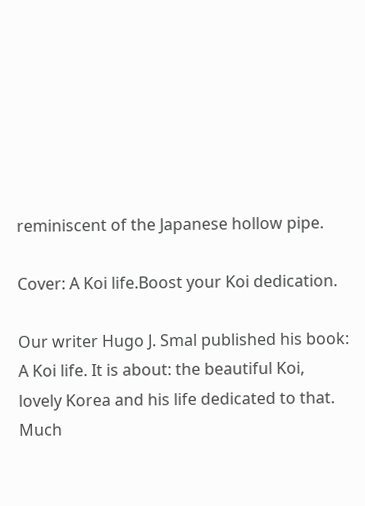reminiscent of the Japanese hollow pipe.

Cover: A Koi life.Boost your Koi dedication.

Our writer Hugo J. Smal published his book: A Koi life. It is about: the beautiful Koi, lovely Korea and his life dedicated to that. Much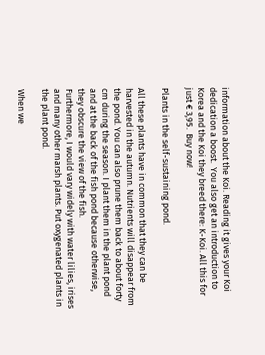information about the Koi. Reading it gives your Koi dedication a boost.  You also get an introduction to Korea and the Koi they breed there: K-Koi. All this for just € 3,95.  Buy now!

Plants in the self-sustaining pond.

All these plants have in common that they can be harvested in the autumn. Nutrients will disappear from the pond. You can also prune them back to about forty cm during the season. I plant them in the plant pond and at the back of the fish pond because otherwise, they obscure the view of the fish.
Furthermore, I would vary widely with water lilies, irises and many other marsh plants. Put oxygenated plants in the plant pond.

When we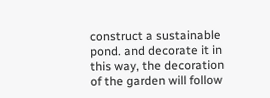construct a sustainable pond. and decorate it in this way, the decoration of the garden will follow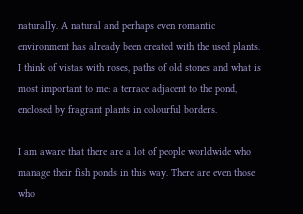naturally. A natural and perhaps even romantic environment has already been created with the used plants. I think of vistas with roses, paths of old stones and what is most important to me: a terrace adjacent to the pond, enclosed by fragrant plants in colourful borders.

I am aware that there are a lot of people worldwide who manage their fish ponds in this way. There are even those who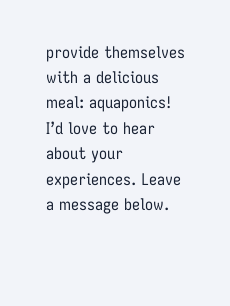provide themselves with a delicious meal: aquaponics! I’d love to hear about your experiences. Leave a message below.